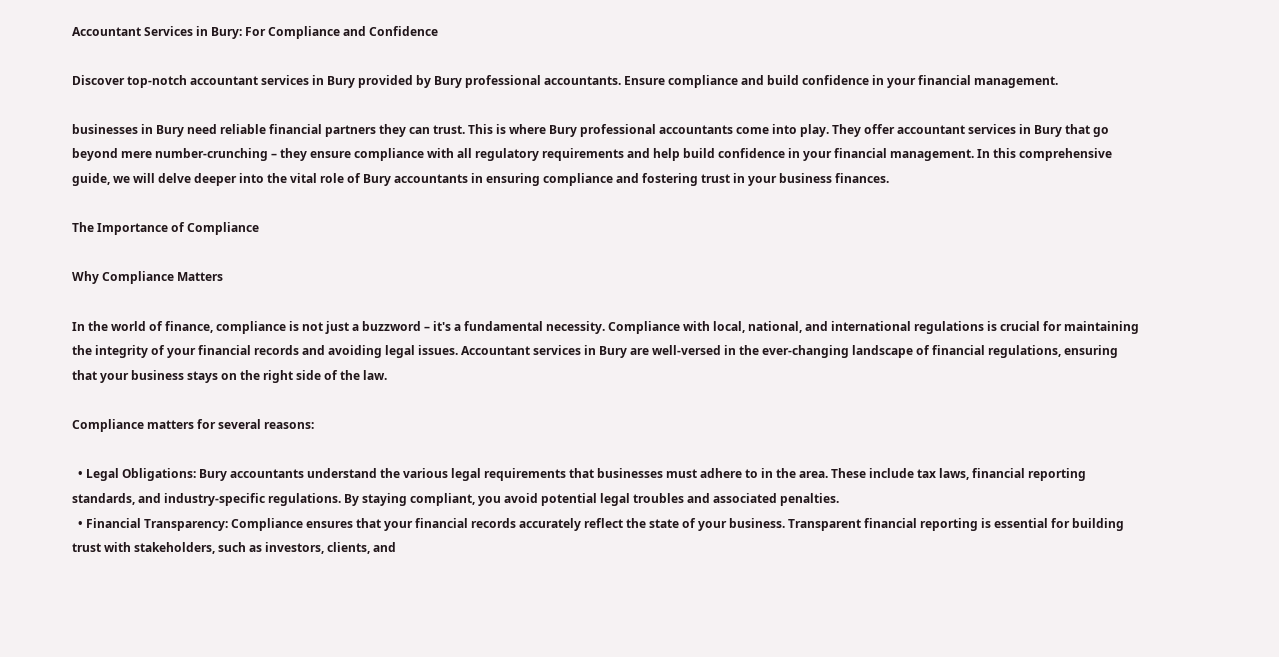Accountant Services in Bury: For Compliance and Confidence

Discover top-notch accountant services in Bury provided by Bury professional accountants. Ensure compliance and build confidence in your financial management.

businesses in Bury need reliable financial partners they can trust. This is where Bury professional accountants come into play. They offer accountant services in Bury that go beyond mere number-crunching – they ensure compliance with all regulatory requirements and help build confidence in your financial management. In this comprehensive guide, we will delve deeper into the vital role of Bury accountants in ensuring compliance and fostering trust in your business finances.

The Importance of Compliance

Why Compliance Matters

In the world of finance, compliance is not just a buzzword – it's a fundamental necessity. Compliance with local, national, and international regulations is crucial for maintaining the integrity of your financial records and avoiding legal issues. Accountant services in Bury are well-versed in the ever-changing landscape of financial regulations, ensuring that your business stays on the right side of the law.

Compliance matters for several reasons:

  • Legal Obligations: Bury accountants understand the various legal requirements that businesses must adhere to in the area. These include tax laws, financial reporting standards, and industry-specific regulations. By staying compliant, you avoid potential legal troubles and associated penalties.
  • Financial Transparency: Compliance ensures that your financial records accurately reflect the state of your business. Transparent financial reporting is essential for building trust with stakeholders, such as investors, clients, and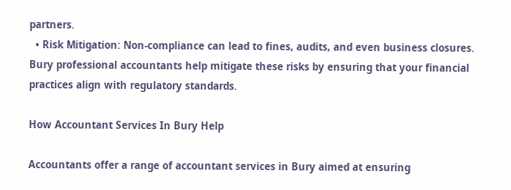partners.
  • Risk Mitigation: Non-compliance can lead to fines, audits, and even business closures. Bury professional accountants help mitigate these risks by ensuring that your financial practices align with regulatory standards.

How Accountant Services In Bury Help

Accountants offer a range of accountant services in Bury aimed at ensuring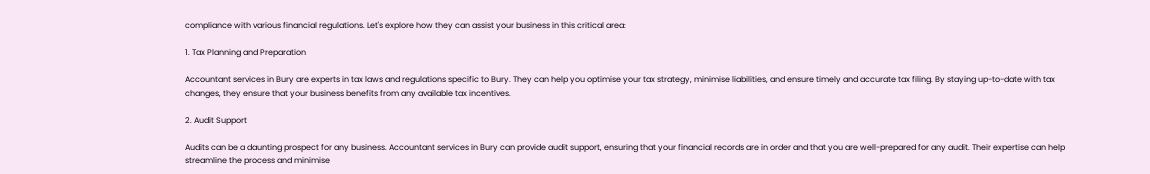compliance with various financial regulations. Let's explore how they can assist your business in this critical area:

1. Tax Planning and Preparation

Accountant services in Bury are experts in tax laws and regulations specific to Bury. They can help you optimise your tax strategy, minimise liabilities, and ensure timely and accurate tax filing. By staying up-to-date with tax changes, they ensure that your business benefits from any available tax incentives.

2. Audit Support

Audits can be a daunting prospect for any business. Accountant services in Bury can provide audit support, ensuring that your financial records are in order and that you are well-prepared for any audit. Their expertise can help streamline the process and minimise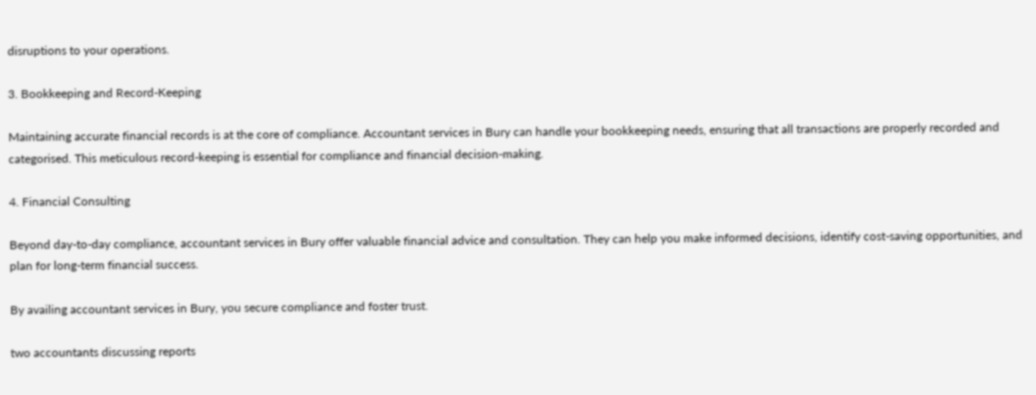disruptions to your operations.

3. Bookkeeping and Record-Keeping

Maintaining accurate financial records is at the core of compliance. Accountant services in Bury can handle your bookkeeping needs, ensuring that all transactions are properly recorded and categorised. This meticulous record-keeping is essential for compliance and financial decision-making.

4. Financial Consulting

Beyond day-to-day compliance, accountant services in Bury offer valuable financial advice and consultation. They can help you make informed decisions, identify cost-saving opportunities, and plan for long-term financial success.

By availing accountant services in Bury, you secure compliance and foster trust.

two accountants discussing reports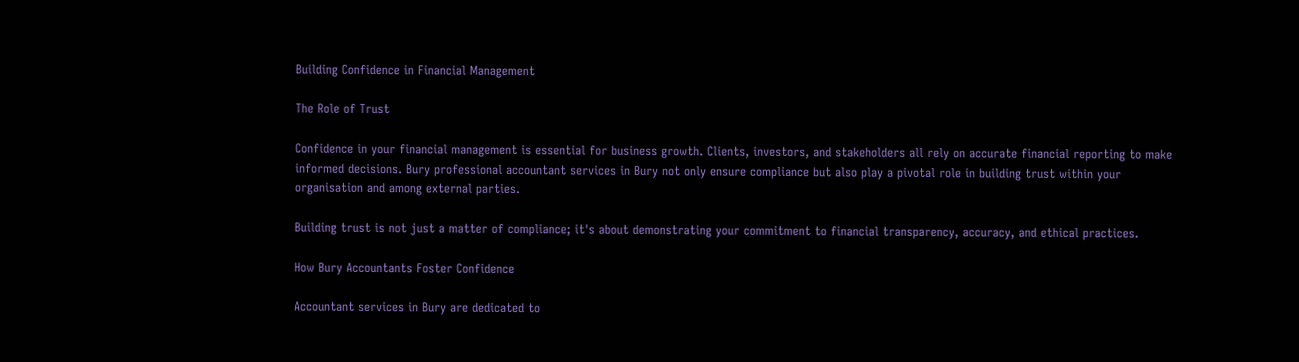Building Confidence in Financial Management

The Role of Trust

Confidence in your financial management is essential for business growth. Clients, investors, and stakeholders all rely on accurate financial reporting to make informed decisions. Bury professional accountant services in Bury not only ensure compliance but also play a pivotal role in building trust within your organisation and among external parties.

Building trust is not just a matter of compliance; it's about demonstrating your commitment to financial transparency, accuracy, and ethical practices.

How Bury Accountants Foster Confidence

Accountant services in Bury are dedicated to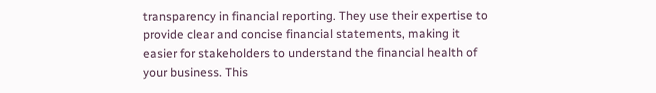transparency in financial reporting. They use their expertise to provide clear and concise financial statements, making it easier for stakeholders to understand the financial health of your business. This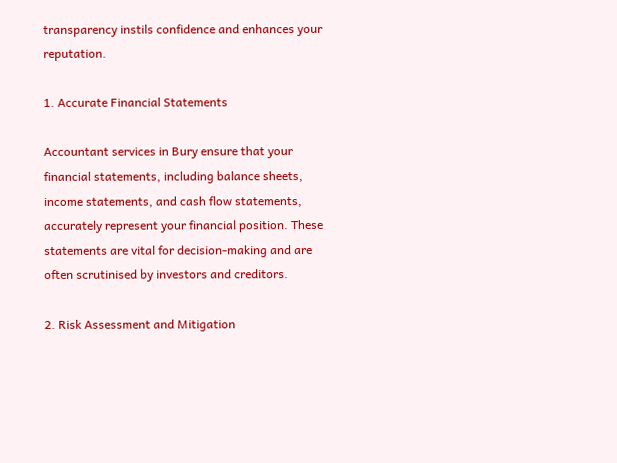transparency instils confidence and enhances your reputation.

1. Accurate Financial Statements

Accountant services in Bury ensure that your financial statements, including balance sheets, income statements, and cash flow statements, accurately represent your financial position. These statements are vital for decision-making and are often scrutinised by investors and creditors.

2. Risk Assessment and Mitigation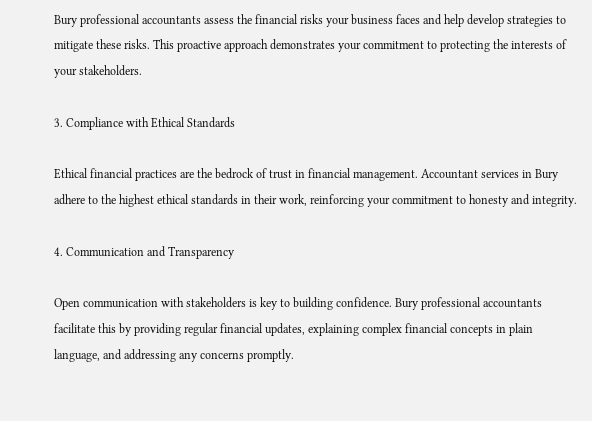Bury professional accountants assess the financial risks your business faces and help develop strategies to mitigate these risks. This proactive approach demonstrates your commitment to protecting the interests of your stakeholders.

3. Compliance with Ethical Standards

Ethical financial practices are the bedrock of trust in financial management. Accountant services in Bury adhere to the highest ethical standards in their work, reinforcing your commitment to honesty and integrity.

4. Communication and Transparency

Open communication with stakeholders is key to building confidence. Bury professional accountants facilitate this by providing regular financial updates, explaining complex financial concepts in plain language, and addressing any concerns promptly.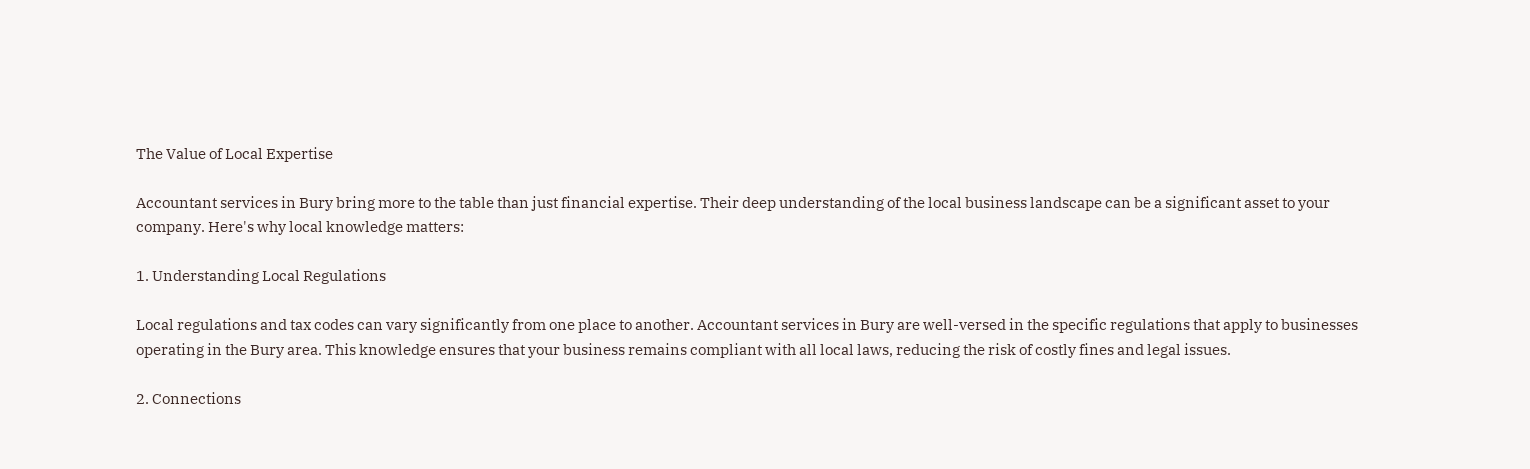The Value of Local Expertise

Accountant services in Bury bring more to the table than just financial expertise. Their deep understanding of the local business landscape can be a significant asset to your company. Here's why local knowledge matters:

1. Understanding Local Regulations

Local regulations and tax codes can vary significantly from one place to another. Accountant services in Bury are well-versed in the specific regulations that apply to businesses operating in the Bury area. This knowledge ensures that your business remains compliant with all local laws, reducing the risk of costly fines and legal issues.

2. Connections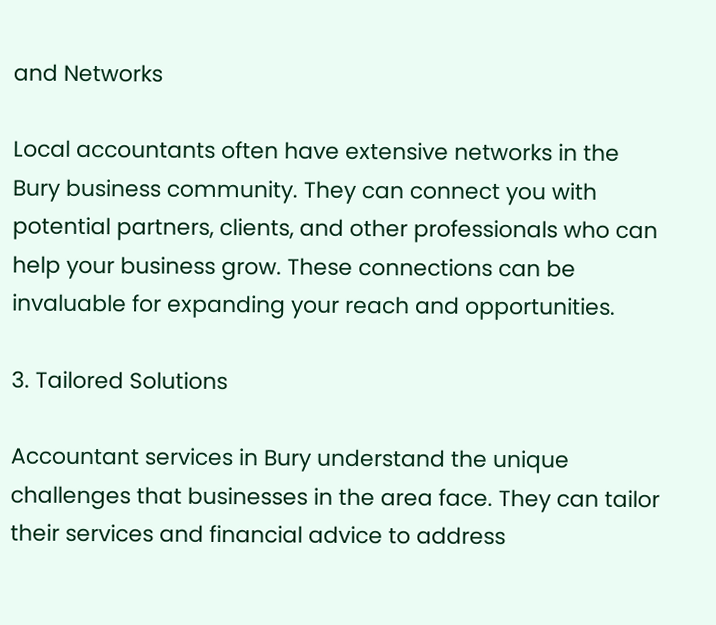and Networks

Local accountants often have extensive networks in the Bury business community. They can connect you with potential partners, clients, and other professionals who can help your business grow. These connections can be invaluable for expanding your reach and opportunities.

3. Tailored Solutions

Accountant services in Bury understand the unique challenges that businesses in the area face. They can tailor their services and financial advice to address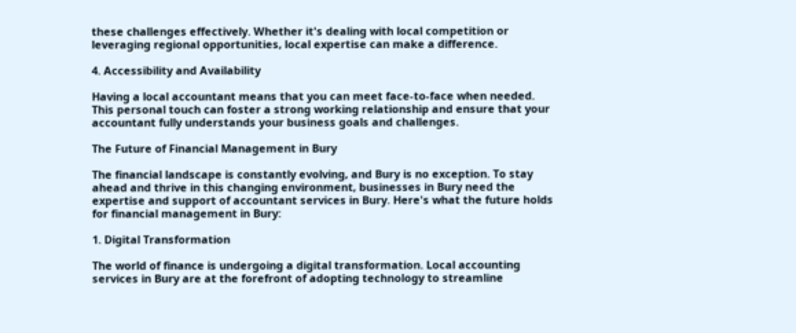these challenges effectively. Whether it's dealing with local competition or leveraging regional opportunities, local expertise can make a difference.

4. Accessibility and Availability

Having a local accountant means that you can meet face-to-face when needed. This personal touch can foster a strong working relationship and ensure that your accountant fully understands your business goals and challenges.

The Future of Financial Management in Bury

The financial landscape is constantly evolving, and Bury is no exception. To stay ahead and thrive in this changing environment, businesses in Bury need the expertise and support of accountant services in Bury. Here's what the future holds for financial management in Bury:

1. Digital Transformation

The world of finance is undergoing a digital transformation. Local accounting services in Bury are at the forefront of adopting technology to streamline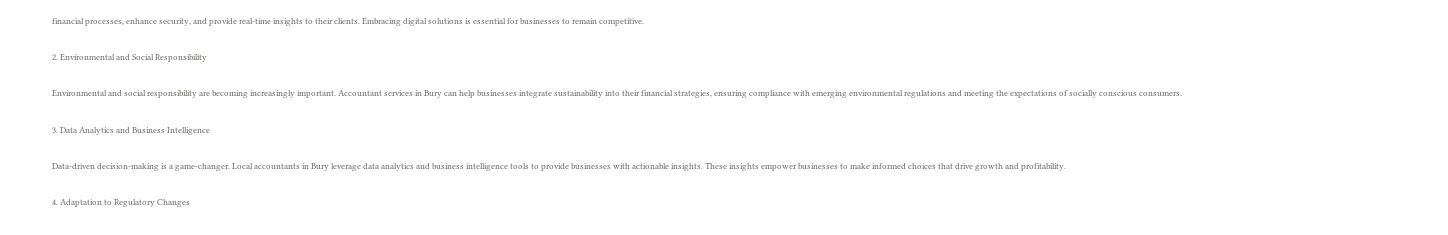financial processes, enhance security, and provide real-time insights to their clients. Embracing digital solutions is essential for businesses to remain competitive.

2. Environmental and Social Responsibility

Environmental and social responsibility are becoming increasingly important. Accountant services in Bury can help businesses integrate sustainability into their financial strategies, ensuring compliance with emerging environmental regulations and meeting the expectations of socially conscious consumers.

3. Data Analytics and Business Intelligence

Data-driven decision-making is a game-changer. Local accountants in Bury leverage data analytics and business intelligence tools to provide businesses with actionable insights. These insights empower businesses to make informed choices that drive growth and profitability.

4. Adaptation to Regulatory Changes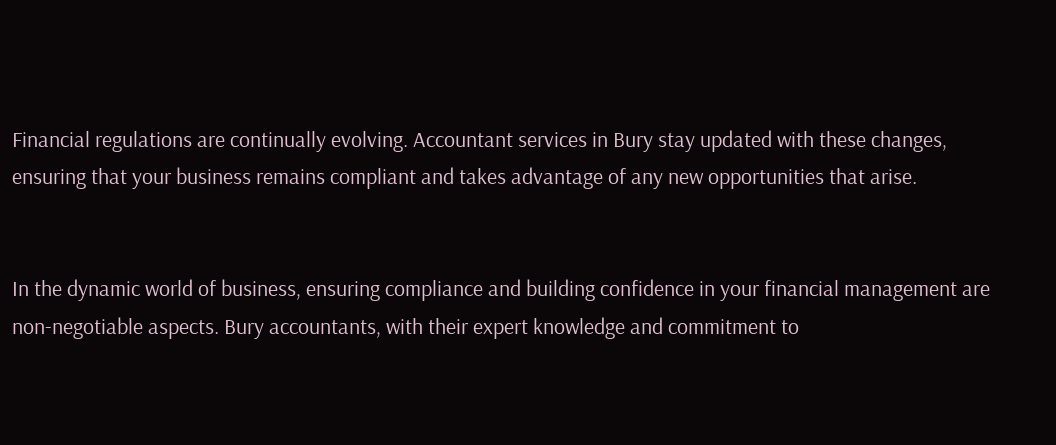Financial regulations are continually evolving. Accountant services in Bury stay updated with these changes, ensuring that your business remains compliant and takes advantage of any new opportunities that arise.


In the dynamic world of business, ensuring compliance and building confidence in your financial management are non-negotiable aspects. Bury accountants, with their expert knowledge and commitment to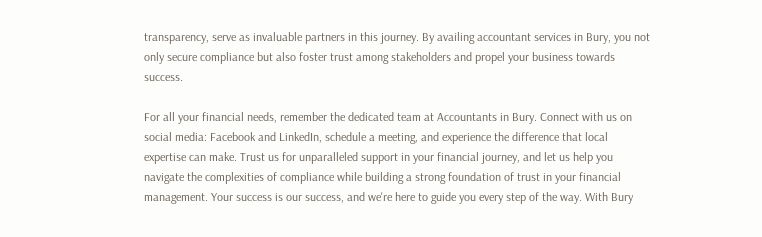transparency, serve as invaluable partners in this journey. By availing accountant services in Bury, you not only secure compliance but also foster trust among stakeholders and propel your business towards success.

For all your financial needs, remember the dedicated team at Accountants in Bury. Connect with us on social media: Facebook and LinkedIn, schedule a meeting, and experience the difference that local expertise can make. Trust us for unparalleled support in your financial journey, and let us help you navigate the complexities of compliance while building a strong foundation of trust in your financial management. Your success is our success, and we're here to guide you every step of the way. With Bury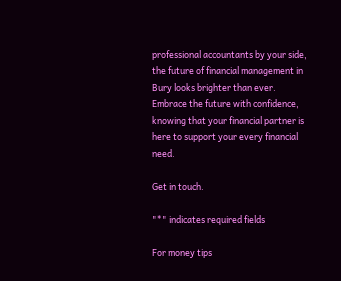professional accountants by your side, the future of financial management in Bury looks brighter than ever. Embrace the future with confidence, knowing that your financial partner is here to support your every financial need.

Get in touch.

"*" indicates required fields

For money tips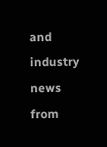and industry news from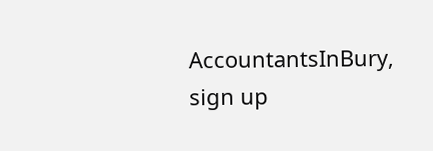AccountantsInBury, sign up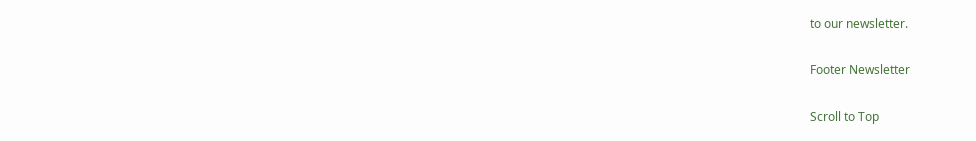to our newsletter.

Footer Newsletter

Scroll to Top